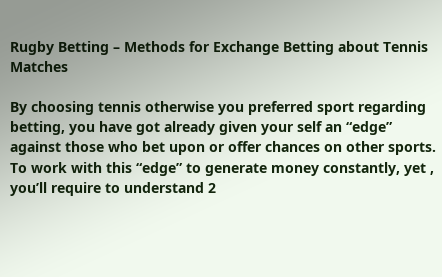Rugby Betting – Methods for Exchange Betting about Tennis Matches

By choosing tennis otherwise you preferred sport regarding betting, you have got already given your self an “edge” against those who bet upon or offer chances on other sports. To work with this “edge” to generate money constantly, yet , you’ll require to understand 2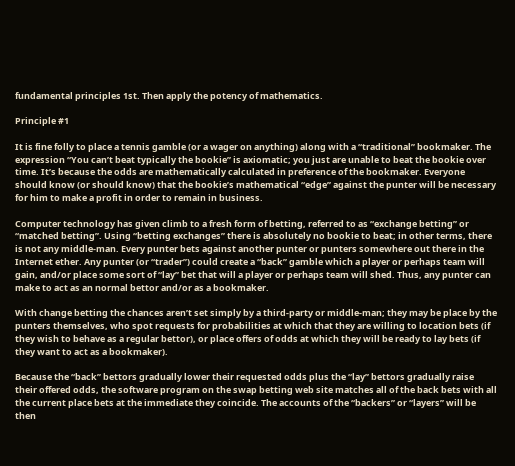fundamental principles 1st. Then apply the potency of mathematics.

Principle #1

It is fine folly to place a tennis gamble (or a wager on anything) along with a “traditional” bookmaker. The expression “You can’t beat typically the bookie” is axiomatic; you just are unable to beat the bookie over time. It’s because the odds are mathematically calculated in preference of the bookmaker. Everyone should know (or should know) that the bookie’s mathematical “edge” against the punter will be necessary for him to make a profit in order to remain in business.

Computer technology has given climb to a fresh form of betting, referred to as “exchange betting” or “matched betting”. Using “betting exchanges” there is absolutely no bookie to beat; in other terms, there is not any middle-man. Every punter bets against another punter or punters somewhere out there in the Internet ether. Any punter (or “trader”) could create a “back” gamble which a player or perhaps team will gain, and/or place some sort of “lay” bet that will a player or perhaps team will shed. Thus, any punter can make to act as an normal bettor and/or as a bookmaker.

With change betting the chances aren’t set simply by a third-party or middle-man; they may be place by the punters themselves, who spot requests for probabilities at which that they are willing to location bets (if they wish to behave as a regular bettor), or place offers of odds at which they will be ready to lay bets (if they want to act as a bookmaker).

Because the “back” bettors gradually lower their requested odds plus the “lay” bettors gradually raise their offered odds, the software program on the swap betting web site matches all of the back bets with all the current place bets at the immediate they coincide. The accounts of the “backers” or “layers” will be then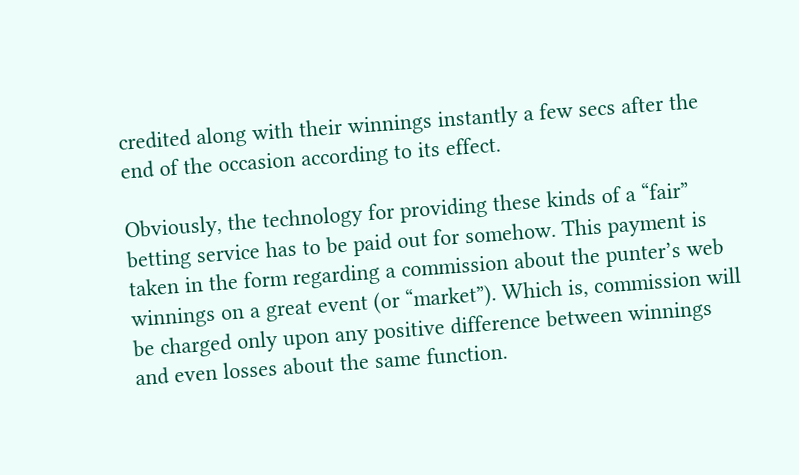credited along with their winnings instantly a few secs after the end of the occasion according to its effect.

Obviously, the technology for providing these kinds of a “fair” betting service has to be paid out for somehow. This payment is taken in the form regarding a commission about the punter’s web winnings on a great event (or “market”). Which is, commission will be charged only upon any positive difference between winnings and even losses about the same function.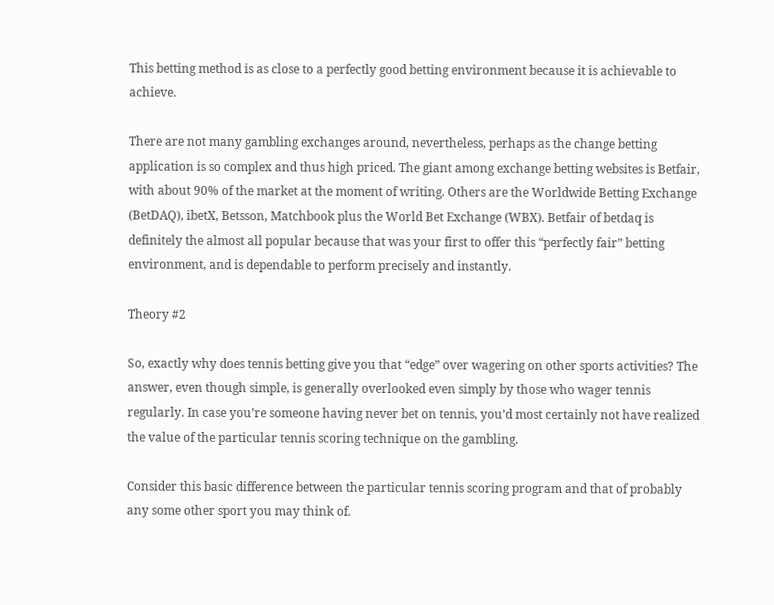This betting method is as close to a perfectly good betting environment because it is achievable to achieve.

There are not many gambling exchanges around, nevertheless, perhaps as the change betting application is so complex and thus high priced. The giant among exchange betting websites is Betfair, with about 90% of the market at the moment of writing. Others are the Worldwide Betting Exchange (BetDAQ), ibetX, Betsson, Matchbook plus the World Bet Exchange (WBX). Betfair of betdaq is definitely the almost all popular because that was your first to offer this “perfectly fair” betting environment, and is dependable to perform precisely and instantly.

Theory #2

So, exactly why does tennis betting give you that “edge” over wagering on other sports activities? The answer, even though simple, is generally overlooked even simply by those who wager tennis regularly. In case you’re someone having never bet on tennis, you’d most certainly not have realized the value of the particular tennis scoring technique on the gambling.

Consider this basic difference between the particular tennis scoring program and that of probably any some other sport you may think of.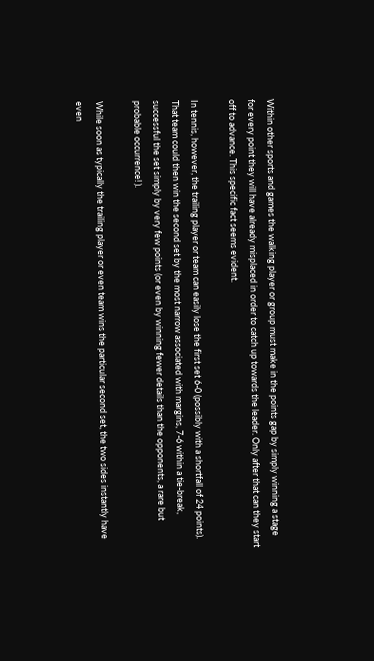Within other sports and games the walking player or group must make in the points gap by simply winning a stage for every point they will have already misplaced in order to catch up towards the leader. Only after that can they start off to advance. This specific fact seems evident.

In tennis, however, the trailing player or team can easily lose the first set 6-0 (possibly with a shortfall of 24 points). That team could then win the second set by the most narrow associated with margins, 7-6 within a tie-break, successful the set simply by very few points (or even by winning fewer details than the opponents, a rare but probable occurrence! ).

While soon as typically the trailing player or even team wins the particular second set, the two sides instantly have even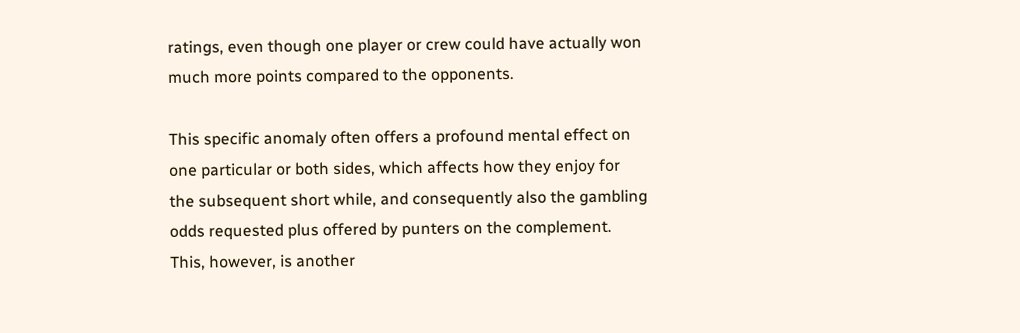ratings, even though one player or crew could have actually won much more points compared to the opponents.

This specific anomaly often offers a profound mental effect on one particular or both sides, which affects how they enjoy for the subsequent short while, and consequently also the gambling odds requested plus offered by punters on the complement. This, however, is another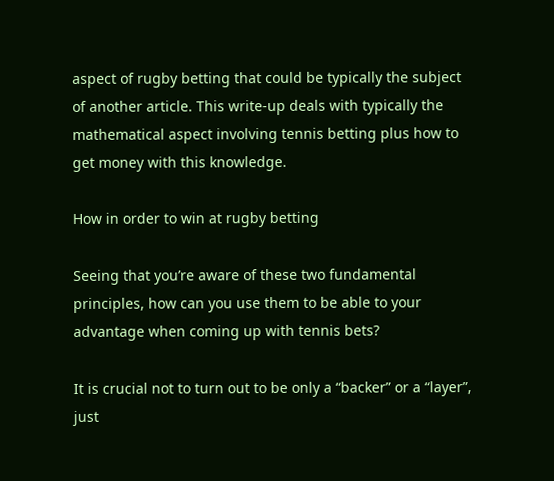aspect of rugby betting that could be typically the subject of another article. This write-up deals with typically the mathematical aspect involving tennis betting plus how to get money with this knowledge.

How in order to win at rugby betting

Seeing that you’re aware of these two fundamental principles, how can you use them to be able to your advantage when coming up with tennis bets?

It is crucial not to turn out to be only a “backer” or a “layer”, just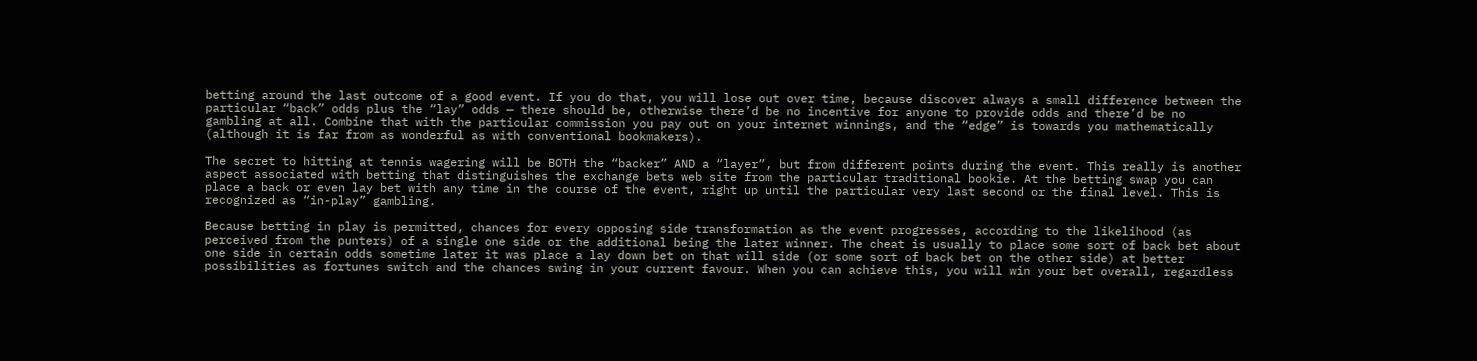betting around the last outcome of a good event. If you do that, you will lose out over time, because discover always a small difference between the particular “back” odds plus the “lay” odds — there should be, otherwise there’d be no incentive for anyone to provide odds and there’d be no gambling at all. Combine that with the particular commission you pay out on your internet winnings, and the “edge” is towards you mathematically (although it is far from as wonderful as with conventional bookmakers).

The secret to hitting at tennis wagering will be BOTH the “backer” AND a “layer”, but from different points during the event. This really is another aspect associated with betting that distinguishes the exchange bets web site from the particular traditional bookie. At the betting swap you can place a back or even lay bet with any time in the course of the event, right up until the particular very last second or the final level. This is recognized as “in-play” gambling.

Because betting in play is permitted, chances for every opposing side transformation as the event progresses, according to the likelihood (as perceived from the punters) of a single one side or the additional being the later winner. The cheat is usually to place some sort of back bet about one side in certain odds sometime later it was place a lay down bet on that will side (or some sort of back bet on the other side) at better possibilities as fortunes switch and the chances swing in your current favour. When you can achieve this, you will win your bet overall, regardless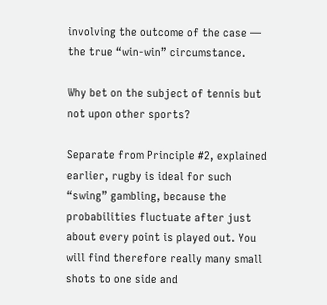involving the outcome of the case — the true “win-win” circumstance.

Why bet on the subject of tennis but not upon other sports?

Separate from Principle #2, explained earlier, rugby is ideal for such “swing” gambling, because the probabilities fluctuate after just about every point is played out. You will find therefore really many small shots to one side and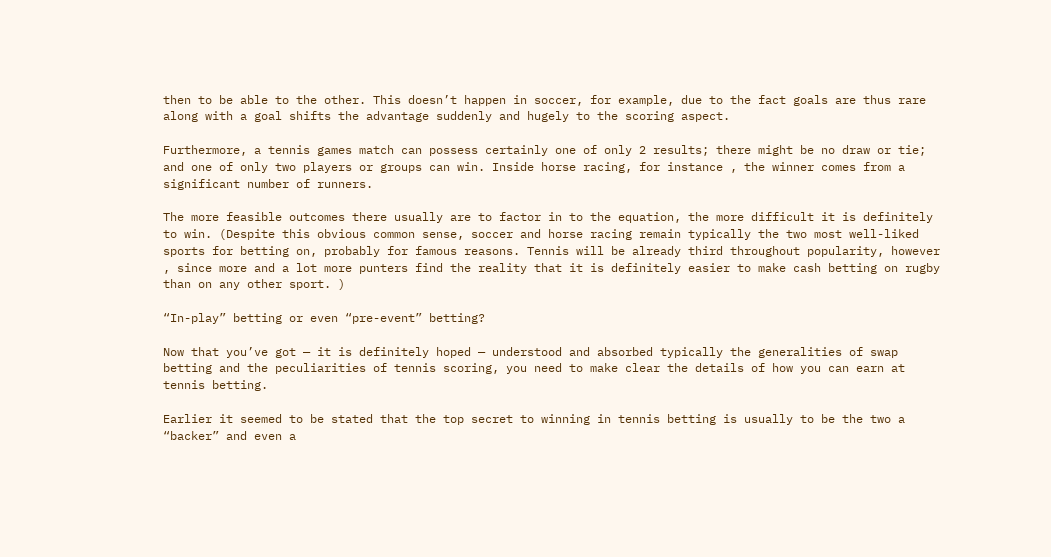then to be able to the other. This doesn’t happen in soccer, for example, due to the fact goals are thus rare along with a goal shifts the advantage suddenly and hugely to the scoring aspect.

Furthermore, a tennis games match can possess certainly one of only 2 results; there might be no draw or tie; and one of only two players or groups can win. Inside horse racing, for instance , the winner comes from a significant number of runners.

The more feasible outcomes there usually are to factor in to the equation, the more difficult it is definitely to win. (Despite this obvious common sense, soccer and horse racing remain typically the two most well-liked sports for betting on, probably for famous reasons. Tennis will be already third throughout popularity, however , since more and a lot more punters find the reality that it is definitely easier to make cash betting on rugby than on any other sport. )

“In-play” betting or even “pre-event” betting?

Now that you’ve got — it is definitely hoped — understood and absorbed typically the generalities of swap betting and the peculiarities of tennis scoring, you need to make clear the details of how you can earn at tennis betting.

Earlier it seemed to be stated that the top secret to winning in tennis betting is usually to be the two a “backer” and even a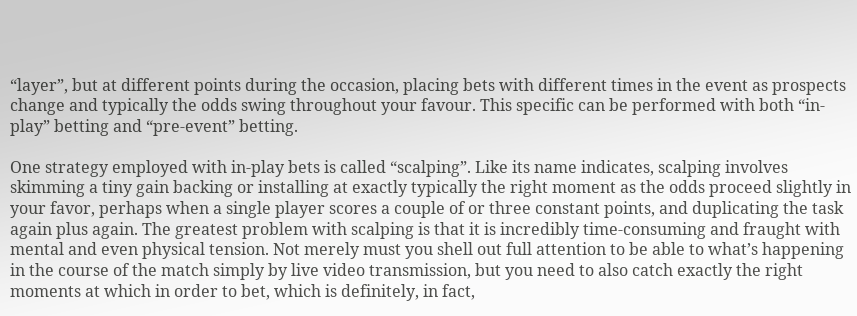“layer”, but at different points during the occasion, placing bets with different times in the event as prospects change and typically the odds swing throughout your favour. This specific can be performed with both “in-play” betting and “pre-event” betting.

One strategy employed with in-play bets is called “scalping”. Like its name indicates, scalping involves skimming a tiny gain backing or installing at exactly typically the right moment as the odds proceed slightly in your favor, perhaps when a single player scores a couple of or three constant points, and duplicating the task again plus again. The greatest problem with scalping is that it is incredibly time-consuming and fraught with mental and even physical tension. Not merely must you shell out full attention to be able to what’s happening in the course of the match simply by live video transmission, but you need to also catch exactly the right moments at which in order to bet, which is definitely, in fact,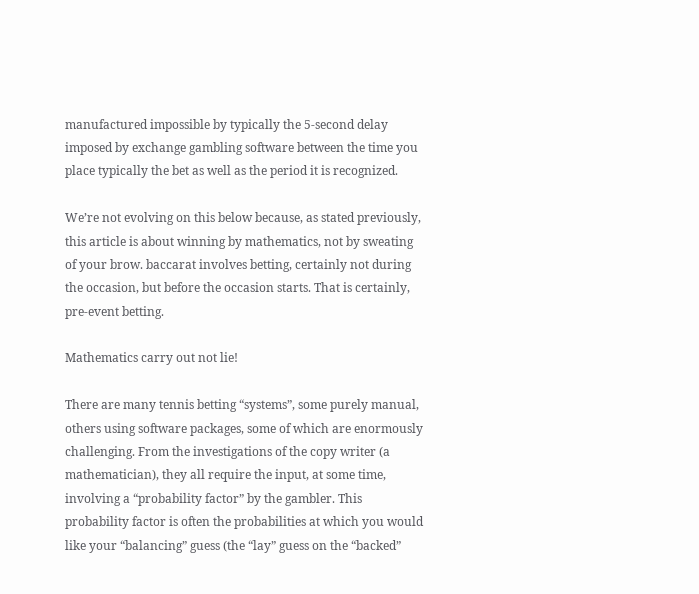manufactured impossible by typically the 5-second delay imposed by exchange gambling software between the time you place typically the bet as well as the period it is recognized.

We’re not evolving on this below because, as stated previously, this article is about winning by mathematics, not by sweating of your brow. baccarat involves betting, certainly not during the occasion, but before the occasion starts. That is certainly, pre-event betting.

Mathematics carry out not lie!

There are many tennis betting “systems”, some purely manual, others using software packages, some of which are enormously challenging. From the investigations of the copy writer (a mathematician), they all require the input, at some time, involving a “probability factor” by the gambler. This probability factor is often the probabilities at which you would like your “balancing” guess (the “lay” guess on the “backed”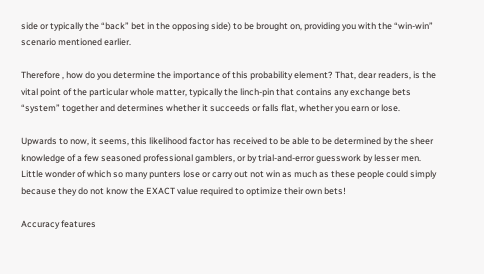side or typically the “back” bet in the opposing side) to be brought on, providing you with the “win-win” scenario mentioned earlier.

Therefore , how do you determine the importance of this probability element? That, dear readers, is the vital point of the particular whole matter, typically the linch-pin that contains any exchange bets “system” together and determines whether it succeeds or falls flat, whether you earn or lose.

Upwards to now, it seems, this likelihood factor has received to be able to be determined by the sheer knowledge of a few seasoned professional gamblers, or by trial-and-error guesswork by lesser men. Little wonder of which so many punters lose or carry out not win as much as these people could simply because they do not know the EXACT value required to optimize their own bets!

Accuracy features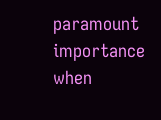paramount importance when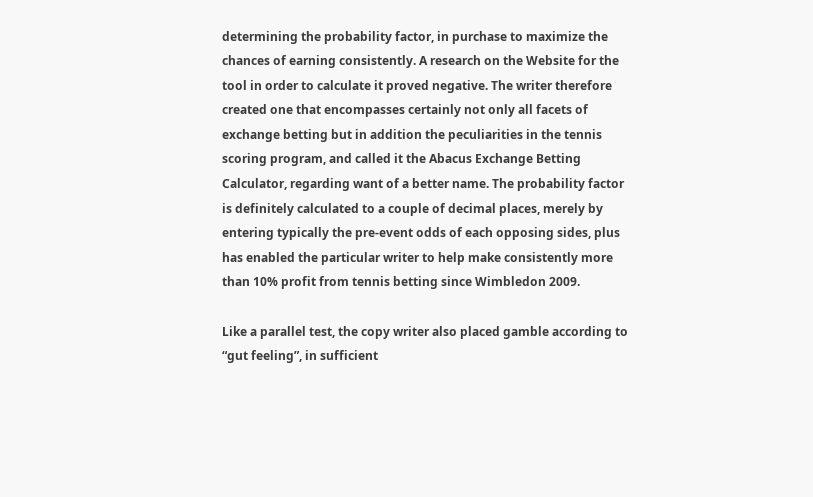determining the probability factor, in purchase to maximize the chances of earning consistently. A research on the Website for the tool in order to calculate it proved negative. The writer therefore created one that encompasses certainly not only all facets of exchange betting but in addition the peculiarities in the tennis scoring program, and called it the Abacus Exchange Betting Calculator, regarding want of a better name. The probability factor is definitely calculated to a couple of decimal places, merely by entering typically the pre-event odds of each opposing sides, plus has enabled the particular writer to help make consistently more than 10% profit from tennis betting since Wimbledon 2009.

Like a parallel test, the copy writer also placed gamble according to “gut feeling”, in sufficient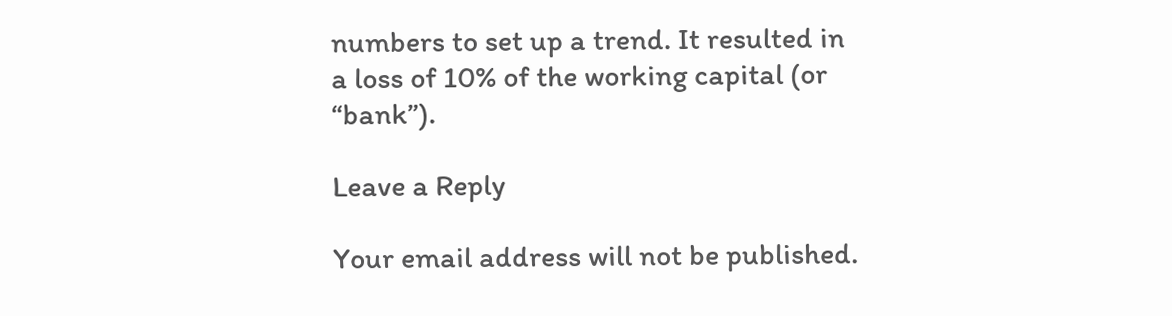numbers to set up a trend. It resulted in a loss of 10% of the working capital (or “bank”).

Leave a Reply

Your email address will not be published.